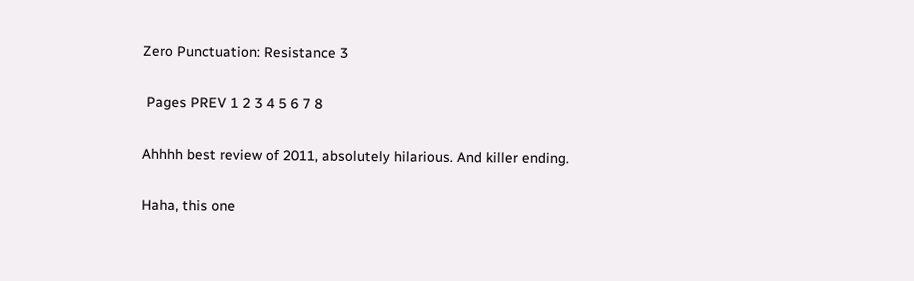Zero Punctuation: Resistance 3

 Pages PREV 1 2 3 4 5 6 7 8

Ahhhh best review of 2011, absolutely hilarious. And killer ending.

Haha, this one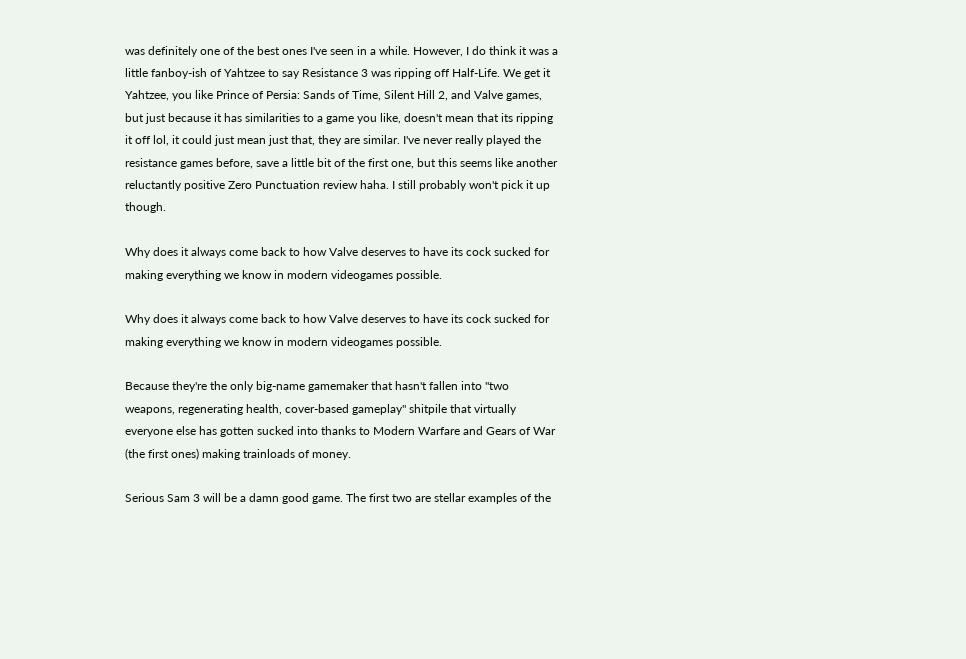was definitely one of the best ones I've seen in a while. However, I do think it was a little fanboy-ish of Yahtzee to say Resistance 3 was ripping off Half-Life. We get it Yahtzee, you like Prince of Persia: Sands of Time, Silent Hill 2, and Valve games, but just because it has similarities to a game you like, doesn't mean that its ripping it off lol, it could just mean just that, they are similar. I've never really played the resistance games before, save a little bit of the first one, but this seems like another reluctantly positive Zero Punctuation review haha. I still probably won't pick it up though.

Why does it always come back to how Valve deserves to have its cock sucked for making everything we know in modern videogames possible.

Why does it always come back to how Valve deserves to have its cock sucked for making everything we know in modern videogames possible.

Because they're the only big-name gamemaker that hasn't fallen into "two weapons, regenerating health, cover-based gameplay" shitpile that virtually everyone else has gotten sucked into thanks to Modern Warfare and Gears of War (the first ones) making trainloads of money.

Serious Sam 3 will be a damn good game. The first two are stellar examples of the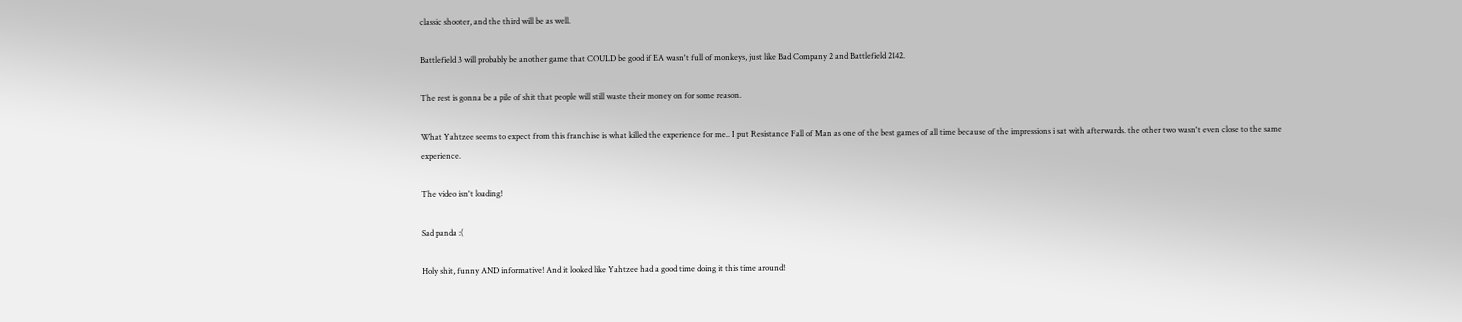classic shooter, and the third will be as well.

Battlefield 3 will probably be another game that COULD be good if EA wasn't full of monkeys, just like Bad Company 2 and Battlefield 2142.

The rest is gonna be a pile of shit that people will still waste their money on for some reason.

What Yahtzee seems to expect from this franchise is what killed the experience for me.. I put Resistance Fall of Man as one of the best games of all time because of the impressions i sat with afterwards. the other two wasn't even close to the same experience.

The video isn't loading!

Sad panda :(

Holy shit, funny AND informative! And it looked like Yahtzee had a good time doing it this time around!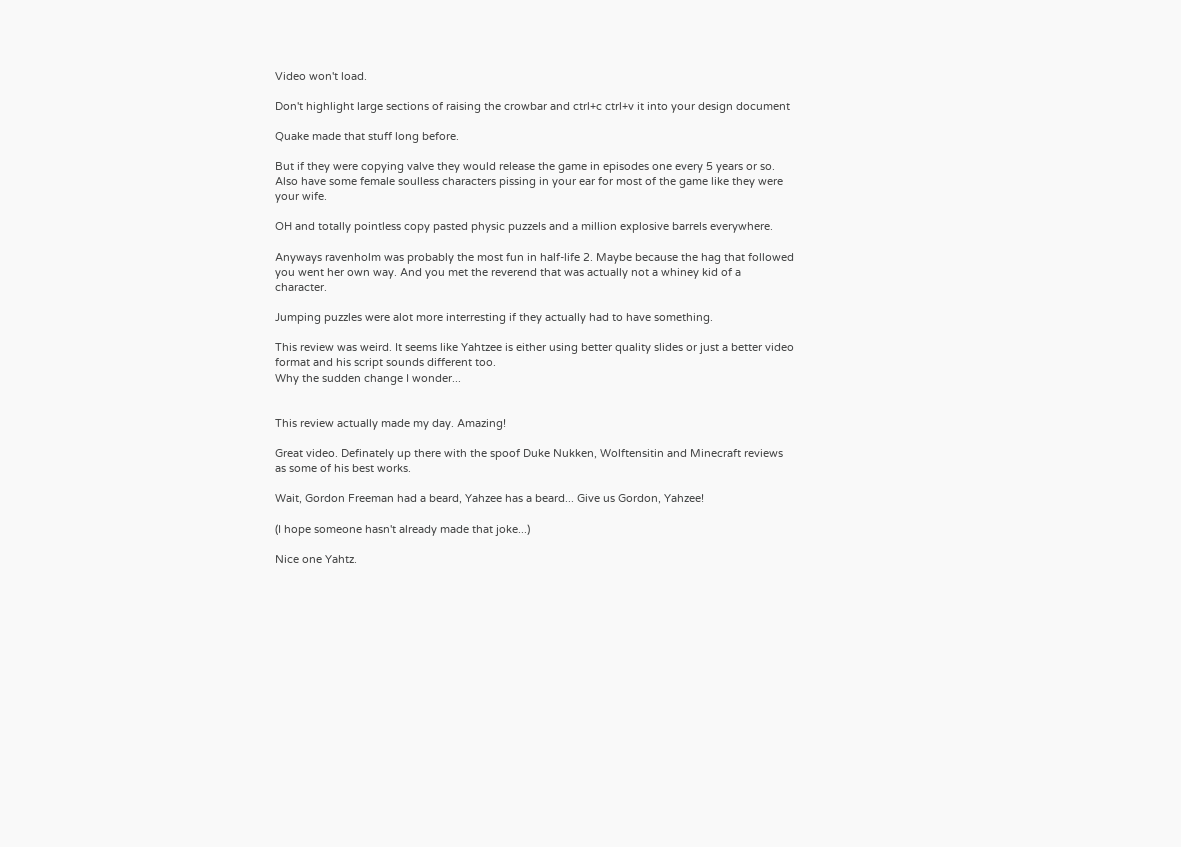Video won't load.

Don't highlight large sections of raising the crowbar and ctrl+c ctrl+v it into your design document

Quake made that stuff long before.

But if they were copying valve they would release the game in episodes one every 5 years or so. Also have some female soulless characters pissing in your ear for most of the game like they were your wife.

OH and totally pointless copy pasted physic puzzels and a million explosive barrels everywhere.

Anyways ravenholm was probably the most fun in half-life 2. Maybe because the hag that followed you went her own way. And you met the reverend that was actually not a whiney kid of a character.

Jumping puzzles were alot more interresting if they actually had to have something.

This review was weird. It seems like Yahtzee is either using better quality slides or just a better video format and his script sounds different too.
Why the sudden change I wonder...


This review actually made my day. Amazing!

Great video. Definately up there with the spoof Duke Nukken, Wolftensitin and Minecraft reviews as some of his best works.

Wait, Gordon Freeman had a beard, Yahzee has a beard... Give us Gordon, Yahzee!

(I hope someone hasn't already made that joke...)

Nice one Yahtz.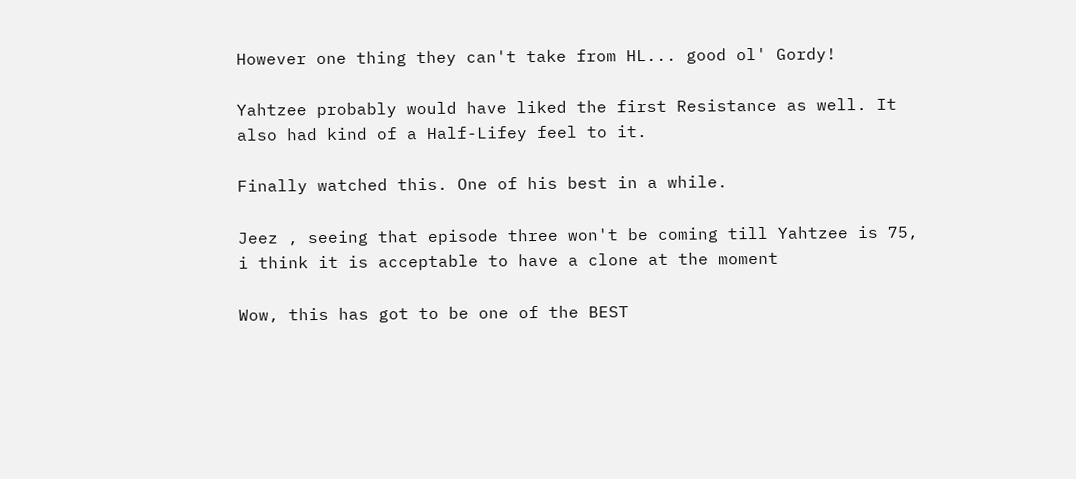However one thing they can't take from HL... good ol' Gordy!

Yahtzee probably would have liked the first Resistance as well. It also had kind of a Half-Lifey feel to it.

Finally watched this. One of his best in a while.

Jeez , seeing that episode three won't be coming till Yahtzee is 75, i think it is acceptable to have a clone at the moment

Wow, this has got to be one of the BEST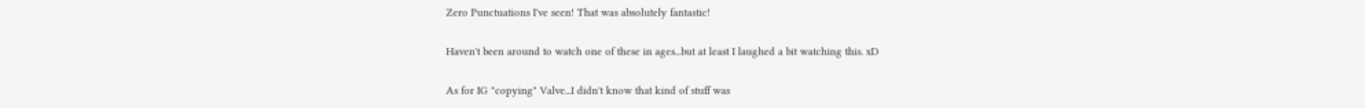Zero Punctuations I've seen! That was absolutely fantastic!

Haven't been around to watch one of these in ages...but at least I laughed a bit watching this. xD

As for IG "copying" Valve...I didn't know that kind of stuff was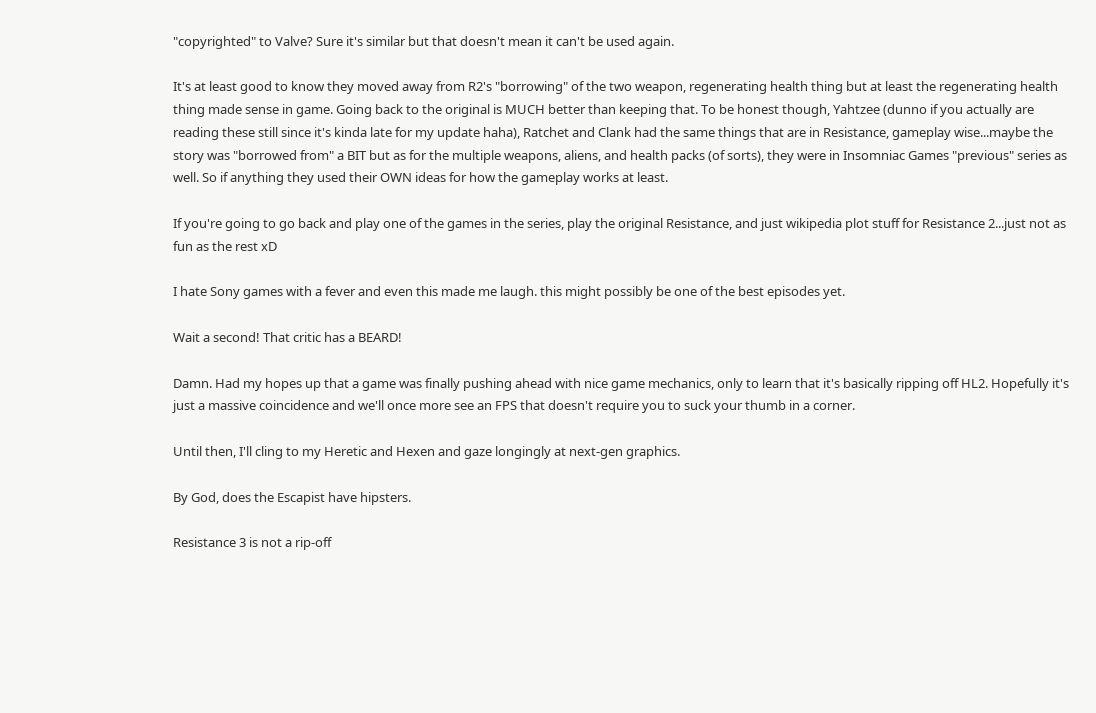"copyrighted" to Valve? Sure it's similar but that doesn't mean it can't be used again.

It's at least good to know they moved away from R2's "borrowing" of the two weapon, regenerating health thing but at least the regenerating health thing made sense in game. Going back to the original is MUCH better than keeping that. To be honest though, Yahtzee (dunno if you actually are reading these still since it's kinda late for my update haha), Ratchet and Clank had the same things that are in Resistance, gameplay wise...maybe the story was "borrowed from" a BIT but as for the multiple weapons, aliens, and health packs (of sorts), they were in Insomniac Games "previous" series as well. So if anything they used their OWN ideas for how the gameplay works at least.

If you're going to go back and play one of the games in the series, play the original Resistance, and just wikipedia plot stuff for Resistance 2...just not as fun as the rest xD

I hate Sony games with a fever and even this made me laugh. this might possibly be one of the best episodes yet.

Wait a second! That critic has a BEARD!

Damn. Had my hopes up that a game was finally pushing ahead with nice game mechanics, only to learn that it's basically ripping off HL2. Hopefully it's just a massive coincidence and we'll once more see an FPS that doesn't require you to suck your thumb in a corner.

Until then, I'll cling to my Heretic and Hexen and gaze longingly at next-gen graphics.

By God, does the Escapist have hipsters.

Resistance 3 is not a rip-off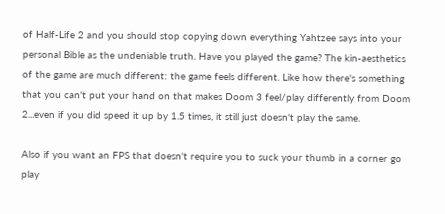of Half-Life 2 and you should stop copying down everything Yahtzee says into your personal Bible as the undeniable truth. Have you played the game? The kin-aesthetics of the game are much different: the game feels different. Like how there's something that you can't put your hand on that makes Doom 3 feel/play differently from Doom 2...even if you did speed it up by 1.5 times, it still just doesn't play the same.

Also if you want an FPS that doesn't require you to suck your thumb in a corner go play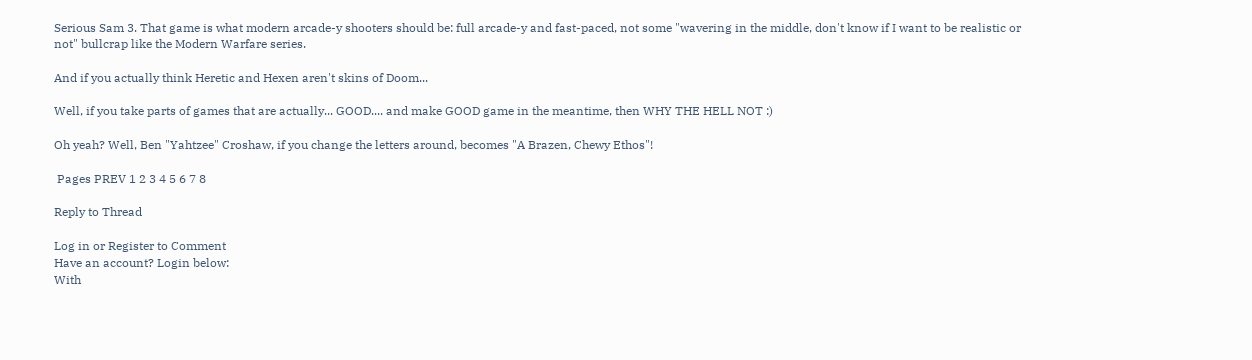Serious Sam 3. That game is what modern arcade-y shooters should be: full arcade-y and fast-paced, not some "wavering in the middle, don't know if I want to be realistic or not" bullcrap like the Modern Warfare series.

And if you actually think Heretic and Hexen aren't skins of Doom...

Well, if you take parts of games that are actually... GOOD.... and make GOOD game in the meantime, then WHY THE HELL NOT :)

Oh yeah? Well, Ben "Yahtzee" Croshaw, if you change the letters around, becomes "A Brazen, Chewy Ethos"!

 Pages PREV 1 2 3 4 5 6 7 8

Reply to Thread

Log in or Register to Comment
Have an account? Login below:
With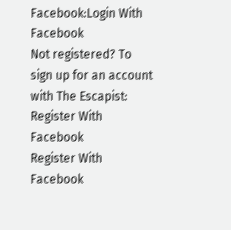Facebook:Login With Facebook
Not registered? To sign up for an account with The Escapist:
Register With Facebook
Register With Facebook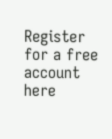Register for a free account here